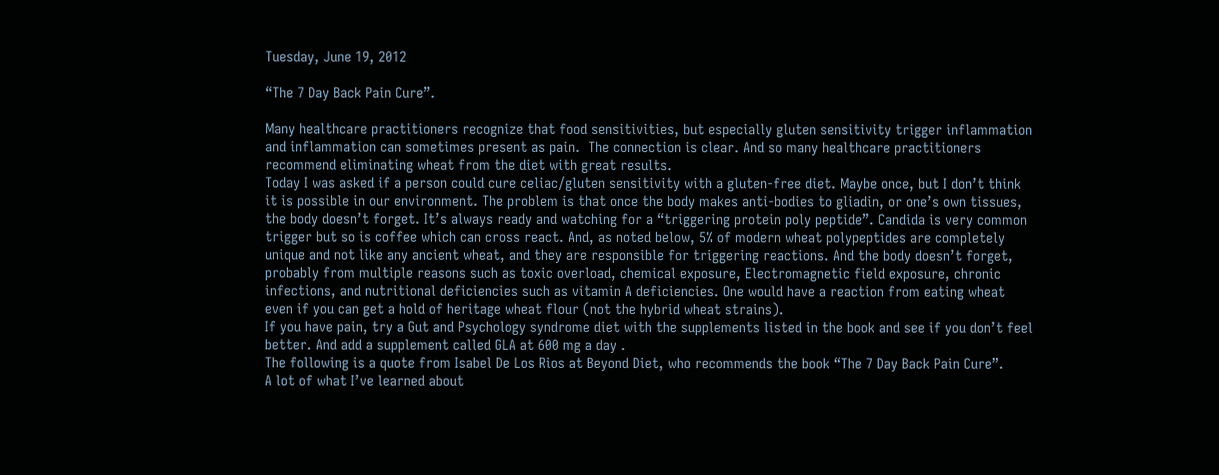Tuesday, June 19, 2012

“The 7 Day Back Pain Cure”.

Many healthcare practitioners recognize that food sensitivities, but especially gluten sensitivity trigger inflammation and inflammation can sometimes present as pain.  The connection is clear. And so many healthcare practitioners recommend eliminating wheat from the diet with great results.
Today I was asked if a person could cure celiac/gluten sensitivity with a gluten-free diet. Maybe once, but I don’t think it is possible in our environment. The problem is that once the body makes anti-bodies to gliadin, or one’s own tissues, the body doesn’t forget. It’s always ready and watching for a “triggering protein poly peptide”. Candida is very common trigger but so is coffee which can cross react. And, as noted below, 5% of modern wheat polypeptides are completely unique and not like any ancient wheat, and they are responsible for triggering reactions. And the body doesn’t forget, probably from multiple reasons such as toxic overload, chemical exposure, Electromagnetic field exposure, chronic infections, and nutritional deficiencies such as vitamin A deficiencies. One would have a reaction from eating wheat even if you can get a hold of heritage wheat flour (not the hybrid wheat strains).
If you have pain, try a Gut and Psychology syndrome diet with the supplements listed in the book and see if you don’t feel better. And add a supplement called GLA at 600 mg a day .
The following is a quote from Isabel De Los Rios at Beyond Diet, who recommends the book “The 7 Day Back Pain Cure”.
A lot of what I’ve learned about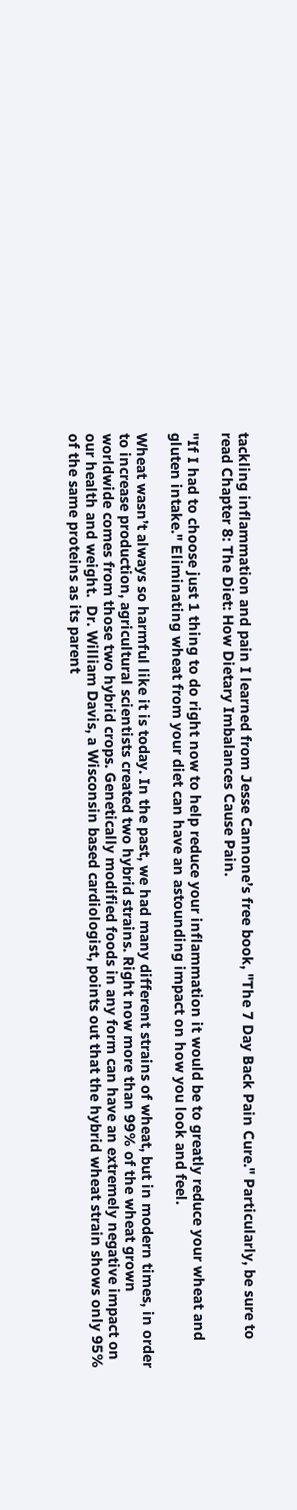tackling inflammation and pain I learned from Jesse Cannone’s free book, "The 7 Day Back Pain Cure." Particularly, be sure to read Chapter 8: The Diet: How Dietary Imbalances Cause Pain.

"If I had to choose just 1 thing to do right now to help reduce your inflammation it would be to greatly reduce your wheat and gluten intake." Eliminating wheat from your diet can have an astounding impact on how you look and feel.

Wheat wasn’t always so harmful like it is today. In the past, we had many different strains of wheat, but in modern times, in order to increase production, agricultural scientists created two hybrid strains. Right now more than 99% of the wheat grown worldwide comes from those two hybrid crops. Genetically modified foods in any form can have an extremely negative impact on our health and weight.  Dr. William Davis, a Wisconsin based cardiologist, points out that the hybrid wheat strain shows only 95% of the same proteins as its parent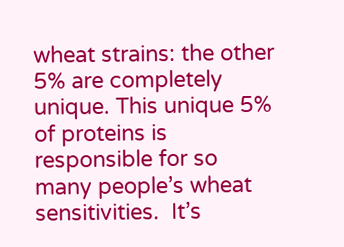wheat strains: the other 5% are completely unique. This unique 5% of proteins is responsible for so many people’s wheat sensitivities.  It’s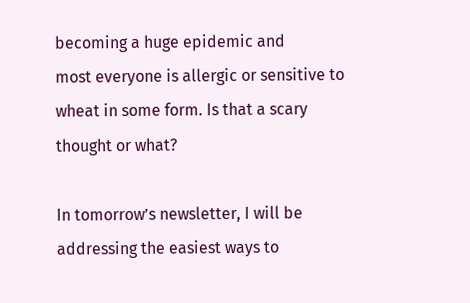becoming a huge epidemic and
most everyone is allergic or sensitive to wheat in some form. Is that a scary thought or what?

In tomorrow’s newsletter, I will be addressing the easiest ways to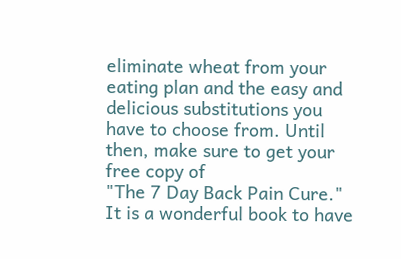eliminate wheat from your eating plan and the easy and delicious substitutions you have to choose from. Until then, make sure to get your free copy of
"The 7 Day Back Pain Cure." It is a wonderful book to have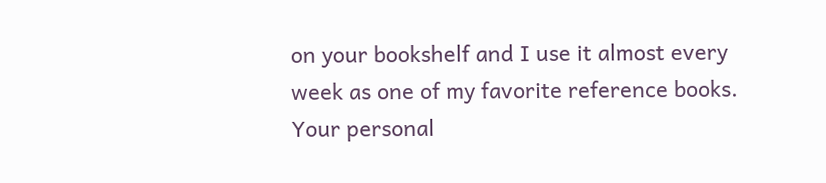on your bookshelf and I use it almost every week as one of my favorite reference books.
Your personal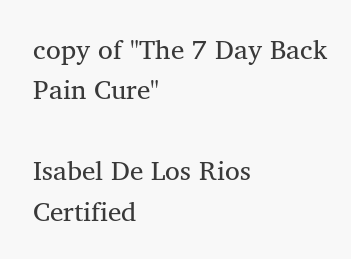copy of "The 7 Day Back Pain Cure"

Isabel De Los Rios
Certified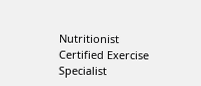Nutritionist
Certified Exercise Specialist